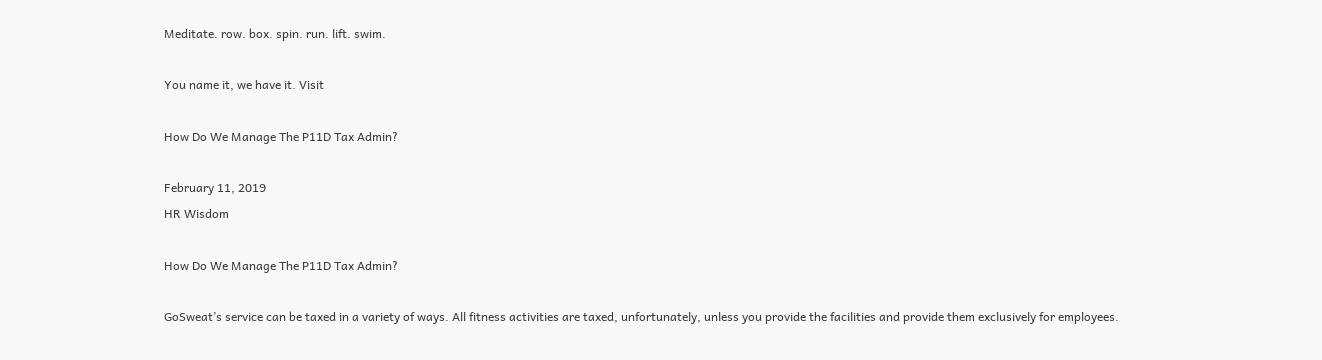Meditate. row. box. spin. run. lift. swim.

You name it, we have it. Visit

How Do We Manage The P11D Tax Admin?

February 11, 2019
HR Wisdom

How Do We Manage The P11D Tax Admin?

GoSweat’s service can be taxed in a variety of ways. All fitness activities are taxed, unfortunately, unless you provide the facilities and provide them exclusively for employees.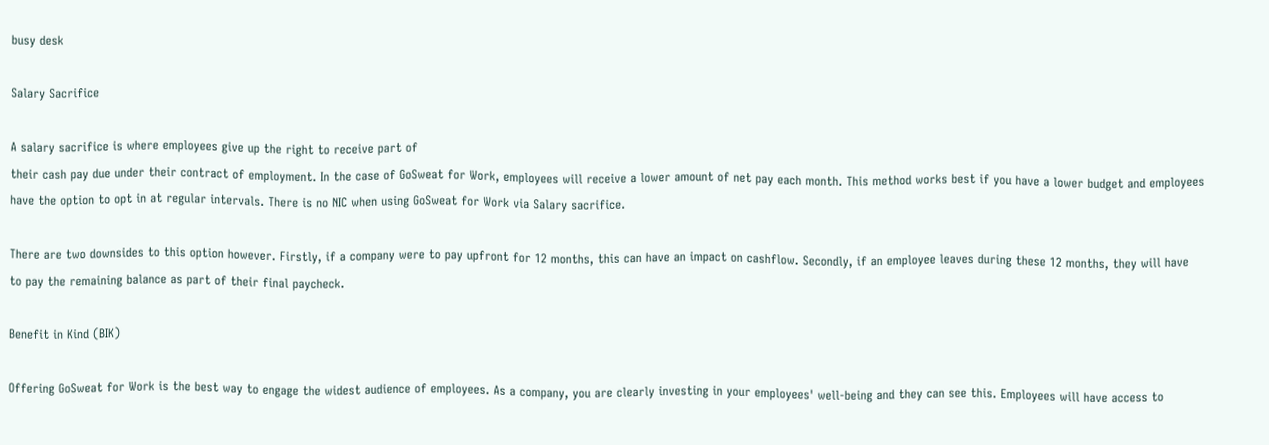busy desk

Salary Sacrifice

A salary sacrifice is where employees give up the right to receive part of
their cash pay due under their contract of employment. In the case of GoSweat for Work, employees will receive a lower amount of net pay each month. This method works best if you have a lower budget and employees have the option to opt in at regular intervals. There is no NIC when using GoSweat for Work via Salary sacrifice.

There are two downsides to this option however. Firstly, if a company were to pay upfront for 12 months, this can have an impact on cashflow. Secondly, if an employee leaves during these 12 months, they will have to pay the remaining balance as part of their final paycheck.

Benefit in Kind (BIK)

Offering GoSweat for Work is the best way to engage the widest audience of employees. As a company, you are clearly investing in your employees' well-being and they can see this. Employees will have access to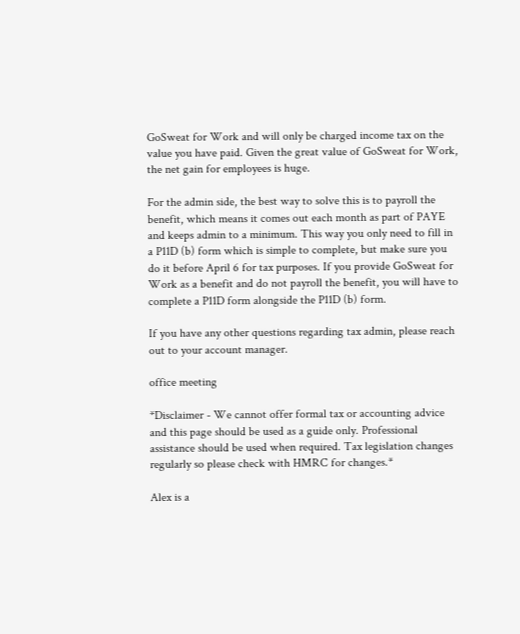GoSweat for Work and will only be charged income tax on the value you have paid. Given the great value of GoSweat for Work, the net gain for employees is huge.

For the admin side, the best way to solve this is to payroll the benefit, which means it comes out each month as part of PAYE and keeps admin to a minimum. This way you only need to fill in a P11D (b) form which is simple to complete, but make sure you do it before April 6 for tax purposes. If you provide GoSweat for Work as a benefit and do not payroll the benefit, you will have to complete a P11D form alongside the P11D (b) form.

If you have any other questions regarding tax admin, please reach out to your account manager.

office meeting

*Disclaimer - We cannot offer formal tax or accounting advice and this page should be used as a guide only. Professional assistance should be used when required. Tax legislation changes regularly so please check with HMRC for changes.*

Alex is a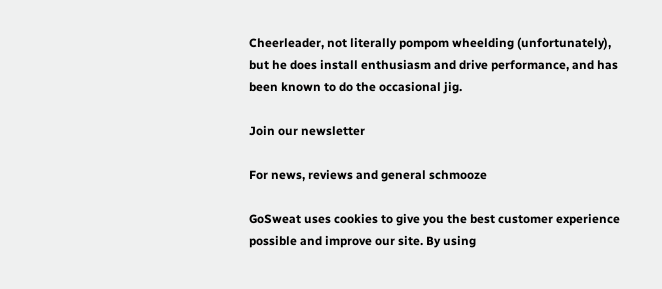Cheerleader, not literally pompom wheelding (unfortunately), but he does install enthusiasm and drive performance, and has been known to do the occasional jig.

Join our newsletter

For news, reviews and general schmooze

GoSweat uses cookies to give you the best customer experience possible and improve our site. By using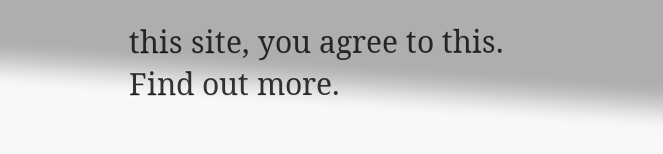this site, you agree to this. Find out more.